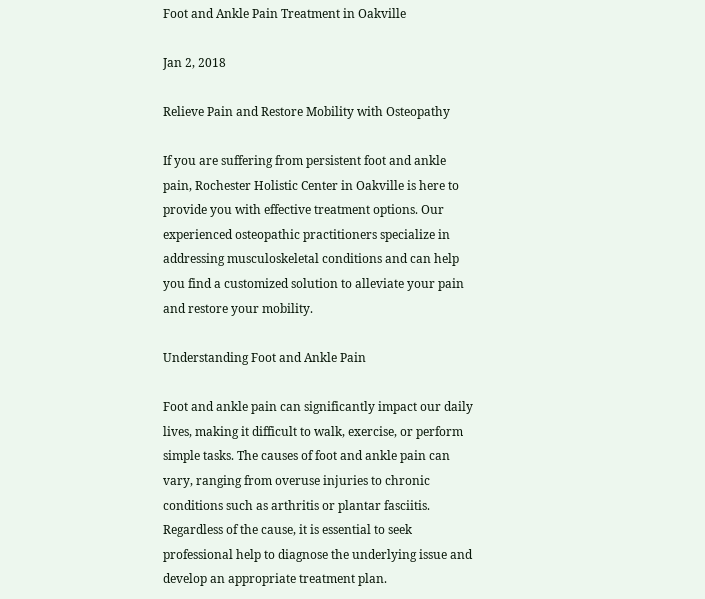Foot and Ankle Pain Treatment in Oakville

Jan 2, 2018

Relieve Pain and Restore Mobility with Osteopathy

If you are suffering from persistent foot and ankle pain, Rochester Holistic Center in Oakville is here to provide you with effective treatment options. Our experienced osteopathic practitioners specialize in addressing musculoskeletal conditions and can help you find a customized solution to alleviate your pain and restore your mobility.

Understanding Foot and Ankle Pain

Foot and ankle pain can significantly impact our daily lives, making it difficult to walk, exercise, or perform simple tasks. The causes of foot and ankle pain can vary, ranging from overuse injuries to chronic conditions such as arthritis or plantar fasciitis. Regardless of the cause, it is essential to seek professional help to diagnose the underlying issue and develop an appropriate treatment plan.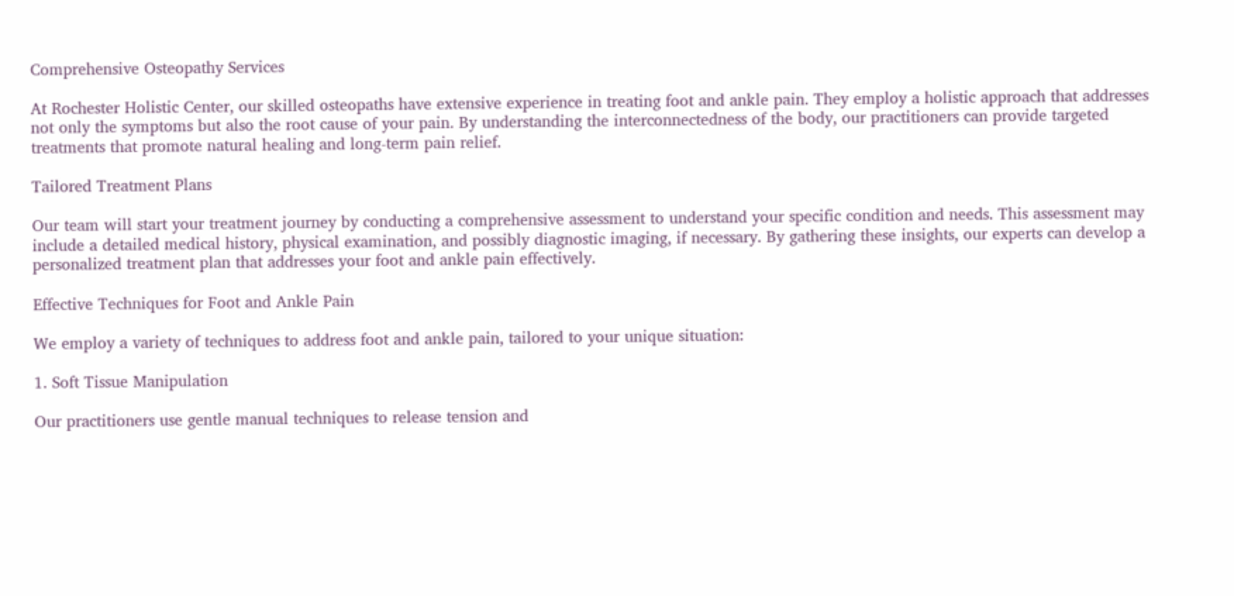Comprehensive Osteopathy Services

At Rochester Holistic Center, our skilled osteopaths have extensive experience in treating foot and ankle pain. They employ a holistic approach that addresses not only the symptoms but also the root cause of your pain. By understanding the interconnectedness of the body, our practitioners can provide targeted treatments that promote natural healing and long-term pain relief.

Tailored Treatment Plans

Our team will start your treatment journey by conducting a comprehensive assessment to understand your specific condition and needs. This assessment may include a detailed medical history, physical examination, and possibly diagnostic imaging, if necessary. By gathering these insights, our experts can develop a personalized treatment plan that addresses your foot and ankle pain effectively.

Effective Techniques for Foot and Ankle Pain

We employ a variety of techniques to address foot and ankle pain, tailored to your unique situation:

1. Soft Tissue Manipulation

Our practitioners use gentle manual techniques to release tension and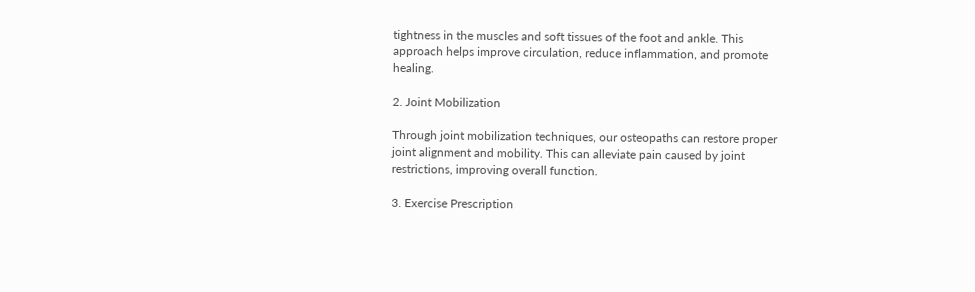tightness in the muscles and soft tissues of the foot and ankle. This approach helps improve circulation, reduce inflammation, and promote healing.

2. Joint Mobilization

Through joint mobilization techniques, our osteopaths can restore proper joint alignment and mobility. This can alleviate pain caused by joint restrictions, improving overall function.

3. Exercise Prescription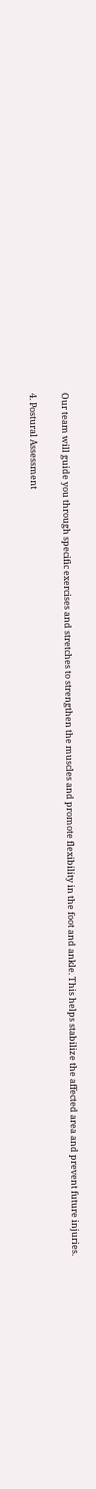Our team will guide you through specific exercises and stretches to strengthen the muscles and promote flexibility in the foot and ankle. This helps stabilize the affected area and prevent future injuries.

4. Postural Assessment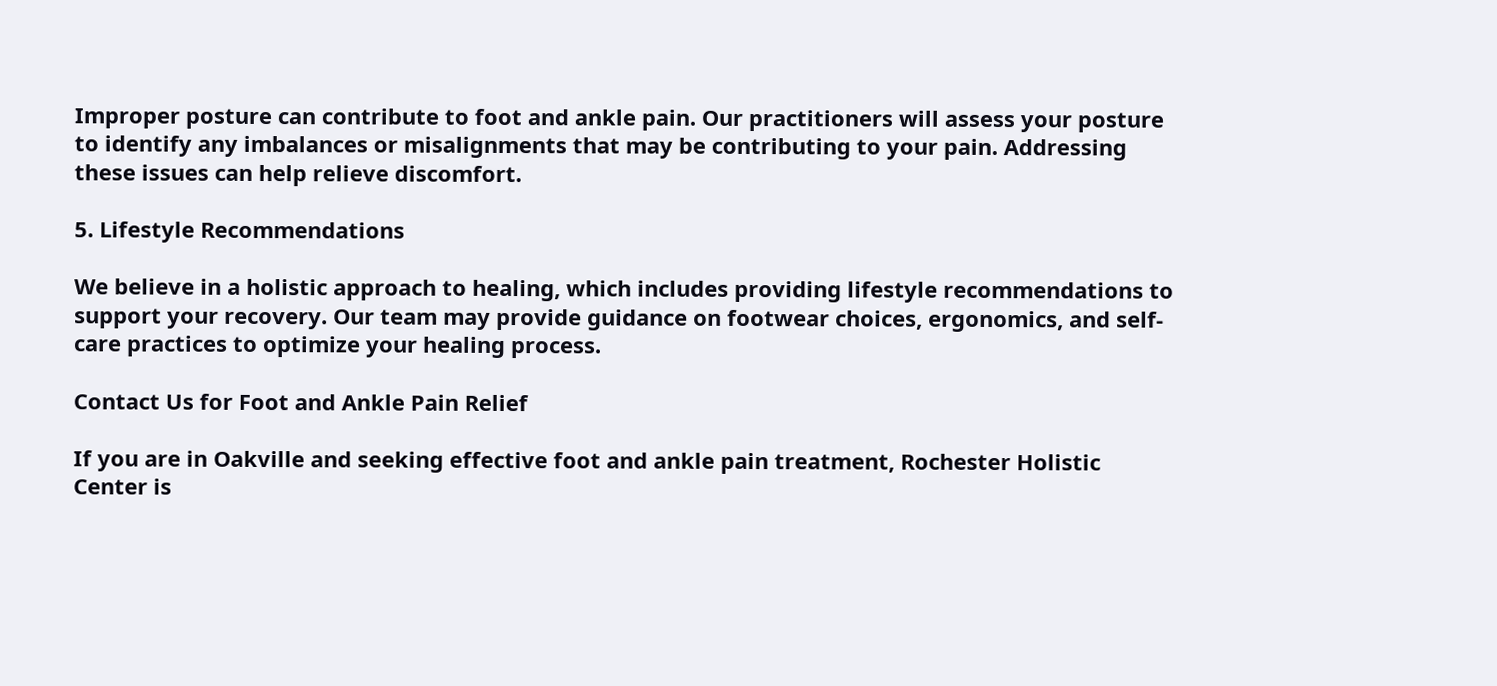Improper posture can contribute to foot and ankle pain. Our practitioners will assess your posture to identify any imbalances or misalignments that may be contributing to your pain. Addressing these issues can help relieve discomfort.

5. Lifestyle Recommendations

We believe in a holistic approach to healing, which includes providing lifestyle recommendations to support your recovery. Our team may provide guidance on footwear choices, ergonomics, and self-care practices to optimize your healing process.

Contact Us for Foot and Ankle Pain Relief

If you are in Oakville and seeking effective foot and ankle pain treatment, Rochester Holistic Center is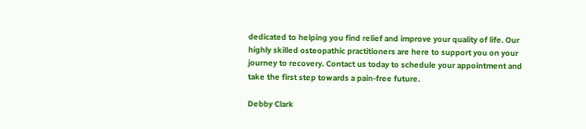dedicated to helping you find relief and improve your quality of life. Our highly skilled osteopathic practitioners are here to support you on your journey to recovery. Contact us today to schedule your appointment and take the first step towards a pain-free future.

Debby Clark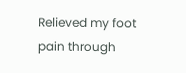Relieved my foot pain through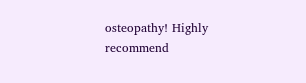osteopathy! Highly recommend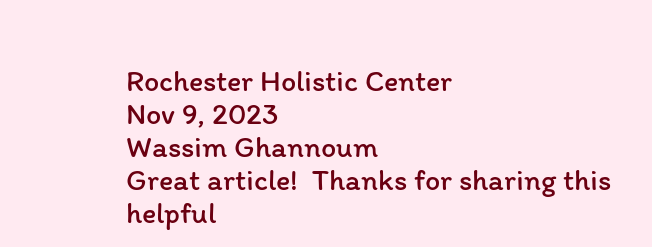Rochester Holistic Center
Nov 9, 2023
Wassim Ghannoum
Great article!  Thanks for sharing this helpful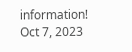information!
Oct 7, 2023